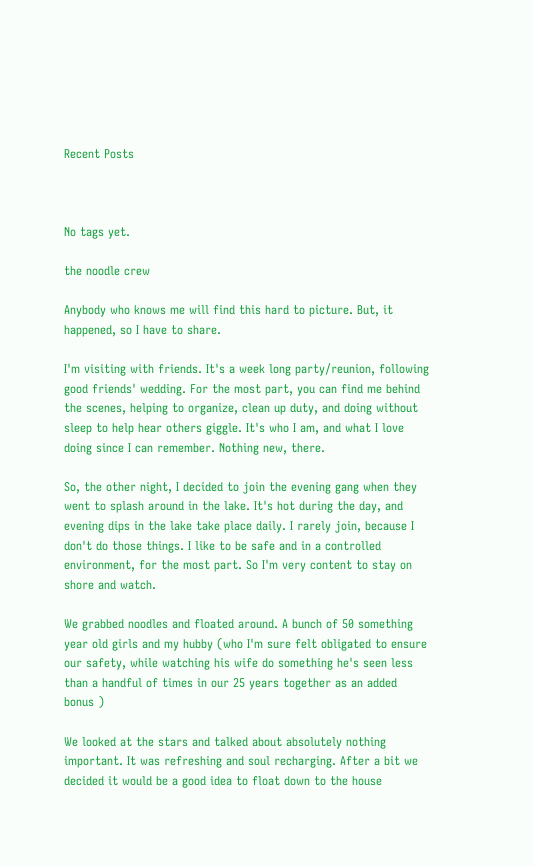Recent Posts



No tags yet.

the noodle crew

Anybody who knows me will find this hard to picture. But, it happened, so I have to share.

I'm visiting with friends. It's a week long party/reunion, following good friends' wedding. For the most part, you can find me behind the scenes, helping to organize, clean up duty, and doing without sleep to help hear others giggle. It's who I am, and what I love doing since I can remember. Nothing new, there.

So, the other night, I decided to join the evening gang when they went to splash around in the lake. It's hot during the day, and evening dips in the lake take place daily. I rarely join, because I don't do those things. I like to be safe and in a controlled environment, for the most part. So I'm very content to stay on shore and watch.

We grabbed noodles and floated around. A bunch of 50 something year old girls and my hubby (who I'm sure felt obligated to ensure our safety, while watching his wife do something he's seen less than a handful of times in our 25 years together as an added bonus )

We looked at the stars and talked about absolutely nothing important. It was refreshing and soul recharging. After a bit we decided it would be a good idea to float down to the house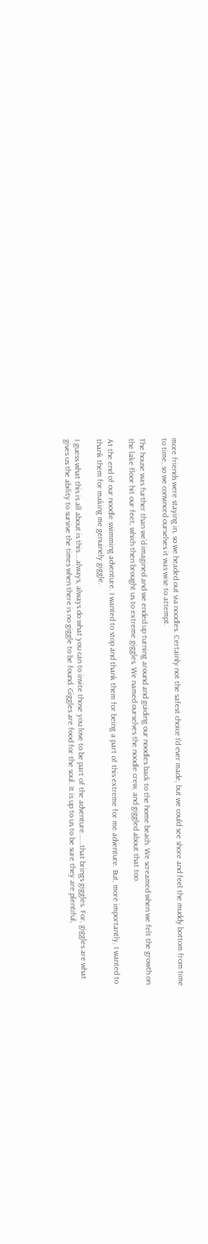more friends were staying in, so we headed out via noodles. Certainly not the safest choice I'd ever made, but we could see shore and feel the muddy bottom from time to time, so we convinced ourselves it was wise to attempt.

The house was further than we'd imagined and we ended up turning around and guiding our noodles back to the home beach. We screamed when we felt the growth on the lake floor hit our feet, which then brought us to extreme giggles. We named ourselves the noodle crew, and giggled about that too.

At the end of our noodle swimming adventure. I wanted to stop and thank them for being a part of this extreme for me adventure. But, more importantly, I wanted to thank them for making me genuinely giggle.

I guess what this is all about is this....always, always do what you can to invite those you love to be part of the adventure......that brings giggles. For, giggles are what gives us the ability to survive the times when there is no giggle to be found. Giggles are food for the soul. It is up to us to be sure they are plentiful,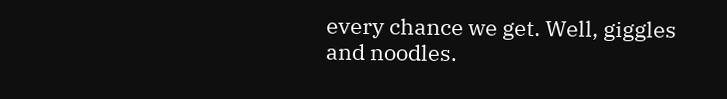every chance we get. Well, giggles and noodles.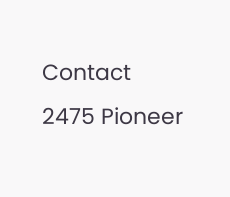Contact          2475 Pioneer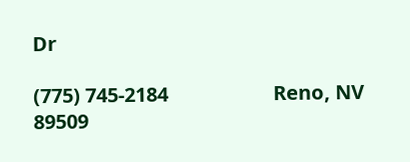Dr

(775) 745-2184                     Reno, NV 89509